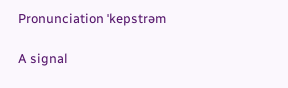Pronunciation ˈkepstrəm

A signal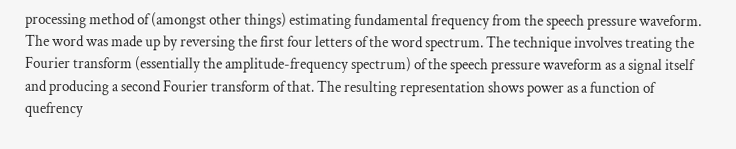processing method of (amongst other things) estimating fundamental frequency from the speech pressure waveform. The word was made up by reversing the first four letters of the word spectrum. The technique involves treating the Fourier transform (essentially the amplitude-frequency spectrum) of the speech pressure waveform as a signal itself and producing a second Fourier transform of that. The resulting representation shows power as a function of quefrency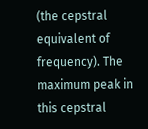(the cepstral equivalent of frequency). The maximum peak in this cepstral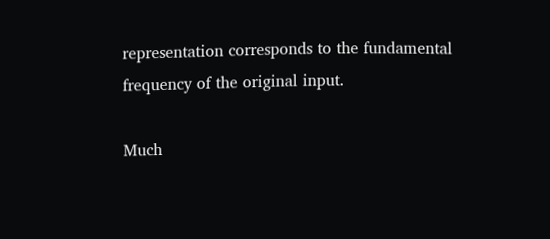representation corresponds to the fundamental frequency of the original input.

Much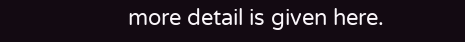more detail is given here.